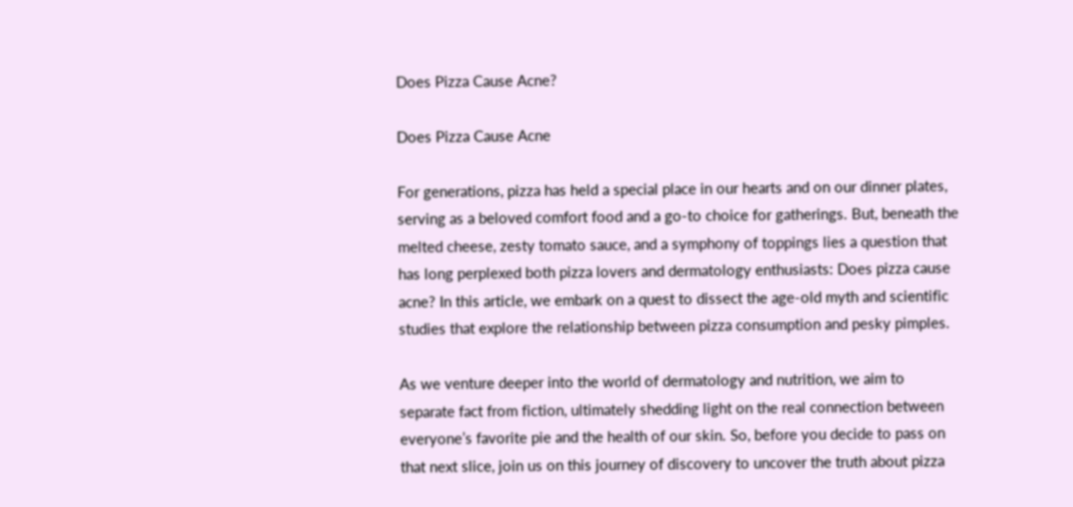Does Pizza Cause Acne?

Does Pizza Cause Acne

For generations, pizza has held a special place in our hearts and on our dinner plates, serving as a beloved comfort food and a go-to choice for gatherings. But, beneath the melted cheese, zesty tomato sauce, and a symphony of toppings lies a question that has long perplexed both pizza lovers and dermatology enthusiasts: Does pizza cause acne? In this article, we embark on a quest to dissect the age-old myth and scientific studies that explore the relationship between pizza consumption and pesky pimples.

As we venture deeper into the world of dermatology and nutrition, we aim to separate fact from fiction, ultimately shedding light on the real connection between everyone’s favorite pie and the health of our skin. So, before you decide to pass on that next slice, join us on this journey of discovery to uncover the truth about pizza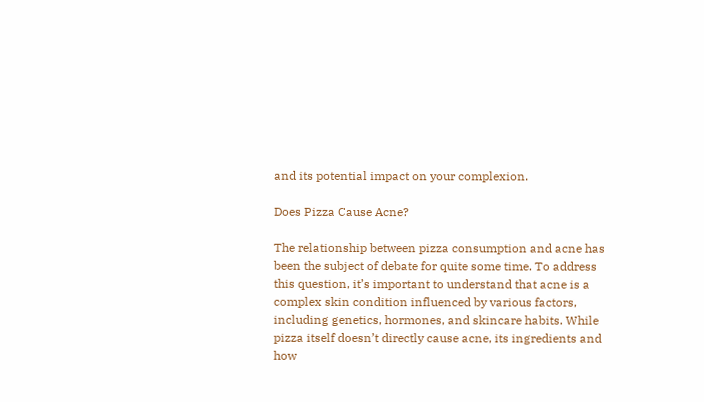and its potential impact on your complexion.

Does Pizza Cause Acne?

The relationship between pizza consumption and acne has been the subject of debate for quite some time. To address this question, it’s important to understand that acne is a complex skin condition influenced by various factors, including genetics, hormones, and skincare habits. While pizza itself doesn’t directly cause acne, its ingredients and how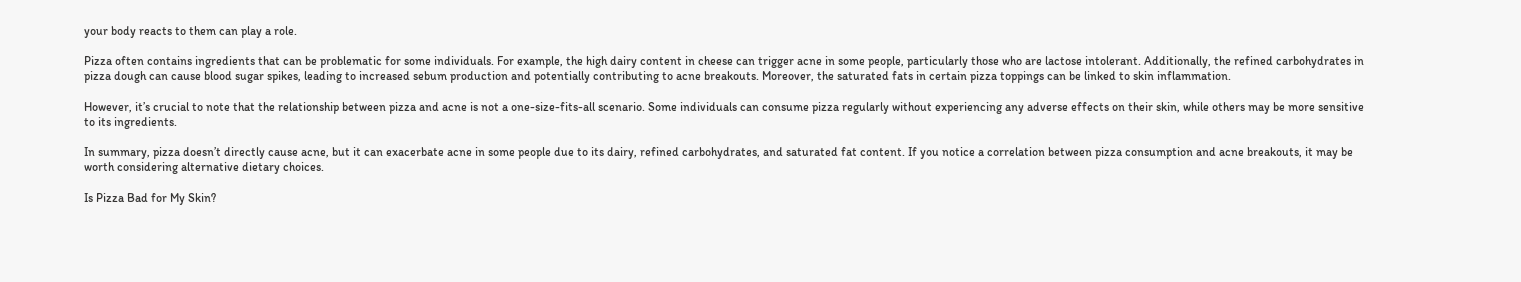your body reacts to them can play a role.

Pizza often contains ingredients that can be problematic for some individuals. For example, the high dairy content in cheese can trigger acne in some people, particularly those who are lactose intolerant. Additionally, the refined carbohydrates in pizza dough can cause blood sugar spikes, leading to increased sebum production and potentially contributing to acne breakouts. Moreover, the saturated fats in certain pizza toppings can be linked to skin inflammation.

However, it’s crucial to note that the relationship between pizza and acne is not a one-size-fits-all scenario. Some individuals can consume pizza regularly without experiencing any adverse effects on their skin, while others may be more sensitive to its ingredients.

In summary, pizza doesn’t directly cause acne, but it can exacerbate acne in some people due to its dairy, refined carbohydrates, and saturated fat content. If you notice a correlation between pizza consumption and acne breakouts, it may be worth considering alternative dietary choices.

Is Pizza Bad for My Skin?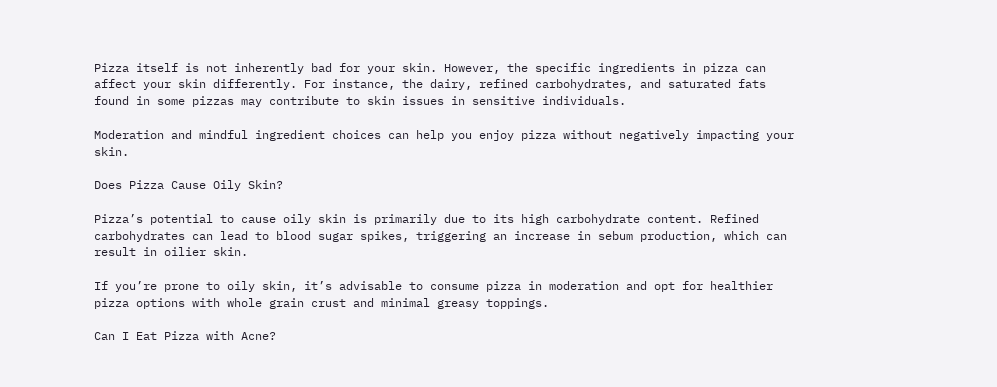Pizza itself is not inherently bad for your skin. However, the specific ingredients in pizza can affect your skin differently. For instance, the dairy, refined carbohydrates, and saturated fats found in some pizzas may contribute to skin issues in sensitive individuals.

Moderation and mindful ingredient choices can help you enjoy pizza without negatively impacting your skin.

Does Pizza Cause Oily Skin?

Pizza’s potential to cause oily skin is primarily due to its high carbohydrate content. Refined carbohydrates can lead to blood sugar spikes, triggering an increase in sebum production, which can result in oilier skin.

If you’re prone to oily skin, it’s advisable to consume pizza in moderation and opt for healthier pizza options with whole grain crust and minimal greasy toppings.

Can I Eat Pizza with Acne?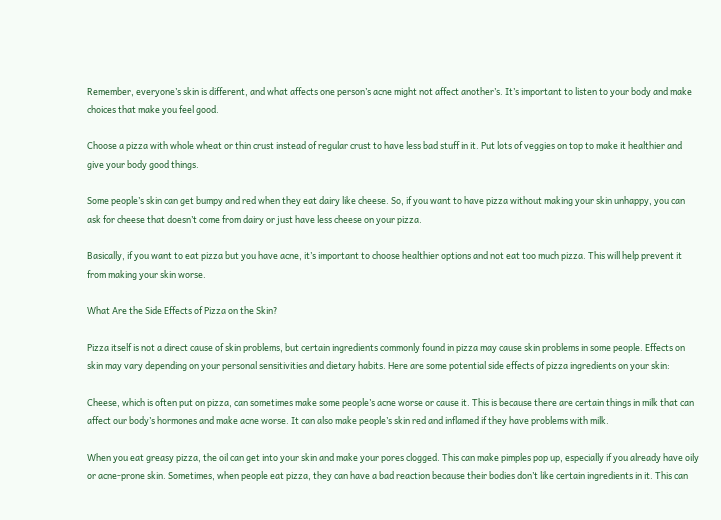Remember, everyone’s skin is different, and what affects one person’s acne might not affect another’s. It’s important to listen to your body and make choices that make you feel good.

Choose a pizza with whole wheat or thin crust instead of regular crust to have less bad stuff in it. Put lots of veggies on top to make it healthier and give your body good things.

Some people’s skin can get bumpy and red when they eat dairy like cheese. So, if you want to have pizza without making your skin unhappy, you can ask for cheese that doesn’t come from dairy or just have less cheese on your pizza.

Basically, if you want to eat pizza but you have acne, it’s important to choose healthier options and not eat too much pizza. This will help prevent it from making your skin worse.

What Are the Side Effects of Pizza on the Skin?

Pizza itself is not a direct cause of skin problems, but certain ingredients commonly found in pizza may cause skin problems in some people. Effects on skin may vary depending on your personal sensitivities and dietary habits. Here are some potential side effects of pizza ingredients on your skin:

Cheese, which is often put on pizza, can sometimes make some people’s acne worse or cause it. This is because there are certain things in milk that can affect our body’s hormones and make acne worse. It can also make people’s skin red and inflamed if they have problems with milk.

When you eat greasy pizza, the oil can get into your skin and make your pores clogged. This can make pimples pop up, especially if you already have oily or acne-prone skin. Sometimes, when people eat pizza, they can have a bad reaction because their bodies don’t like certain ingredients in it. This can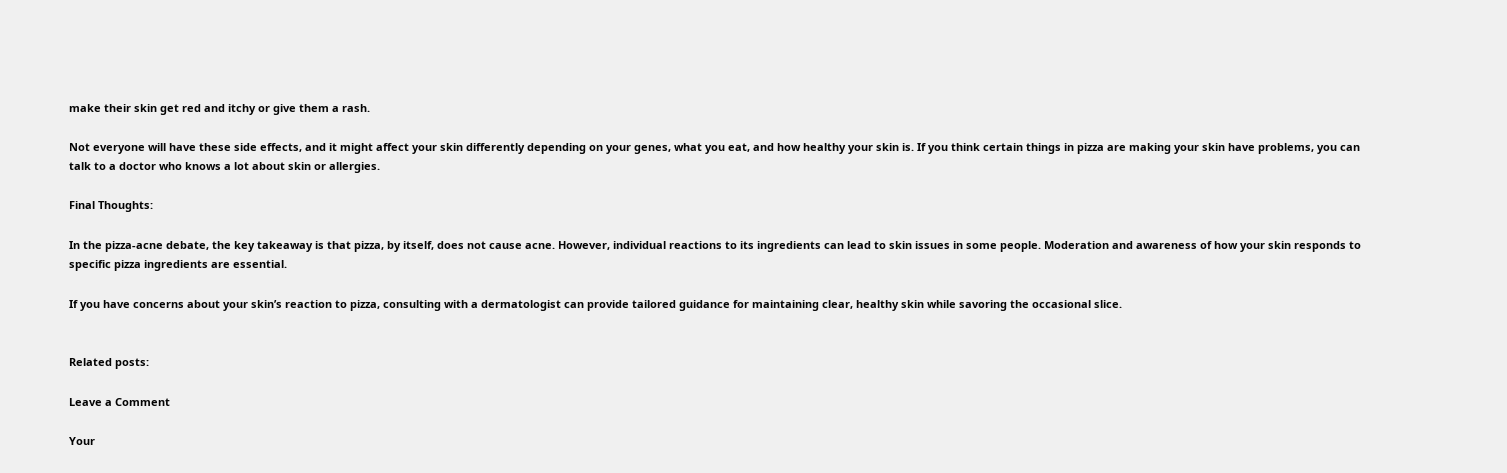make their skin get red and itchy or give them a rash.

Not everyone will have these side effects, and it might affect your skin differently depending on your genes, what you eat, and how healthy your skin is. If you think certain things in pizza are making your skin have problems, you can talk to a doctor who knows a lot about skin or allergies.

Final Thoughts:

In the pizza-acne debate, the key takeaway is that pizza, by itself, does not cause acne. However, individual reactions to its ingredients can lead to skin issues in some people. Moderation and awareness of how your skin responds to specific pizza ingredients are essential.

If you have concerns about your skin’s reaction to pizza, consulting with a dermatologist can provide tailored guidance for maintaining clear, healthy skin while savoring the occasional slice.


Related posts:

Leave a Comment

Your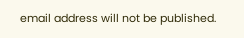email address will not be published.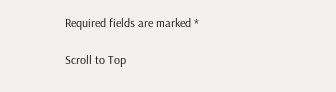Required fields are marked *

Scroll to Top